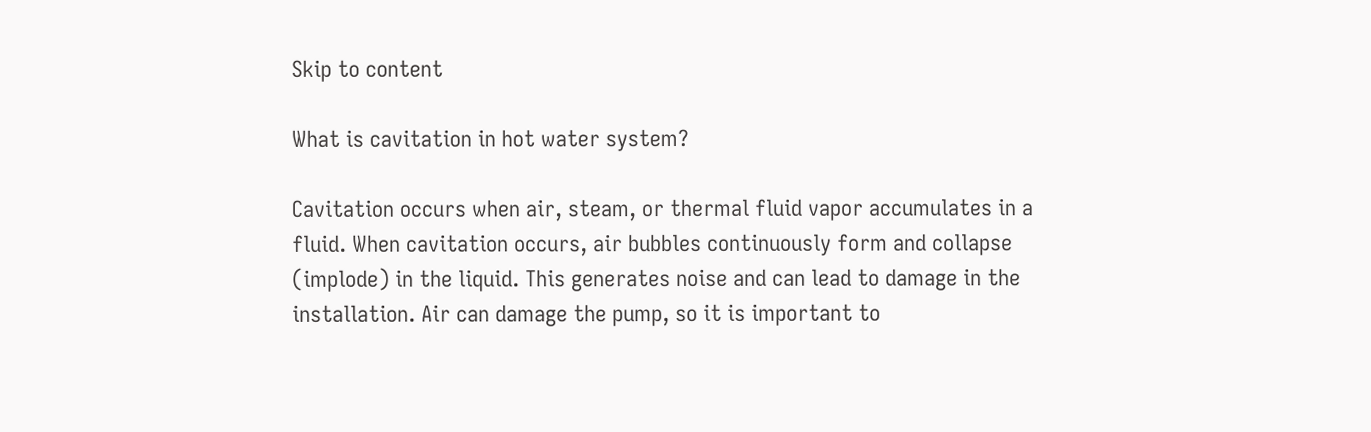Skip to content

What is cavitation in hot water system?

Cavitation occurs when air, steam, or thermal fluid vapor accumulates in a fluid. When cavitation occurs, air bubbles continuously form and collapse (implode) in the liquid. This generates noise and can lead to damage in the installation. Air can damage the pump, so it is important to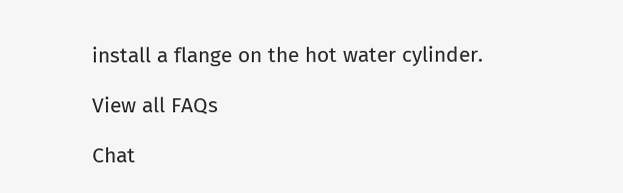install a flange on the hot water cylinder.

View all FAQs

Chat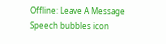Offline: Leave A Message Speech bubbles icon